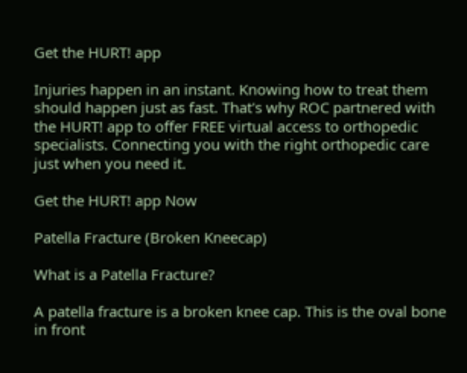Get the HURT! app

Injuries happen in an instant. Knowing how to treat them should happen just as fast. That's why ROC partnered with the HURT! app to offer FREE virtual access to orthopedic specialists. Connecting you with the right orthopedic care just when you need it.

Get the HURT! app Now

Patella Fracture (Broken Kneecap)

What is a Patella Fracture?

A patella fracture is a broken knee cap. This is the oval bone in front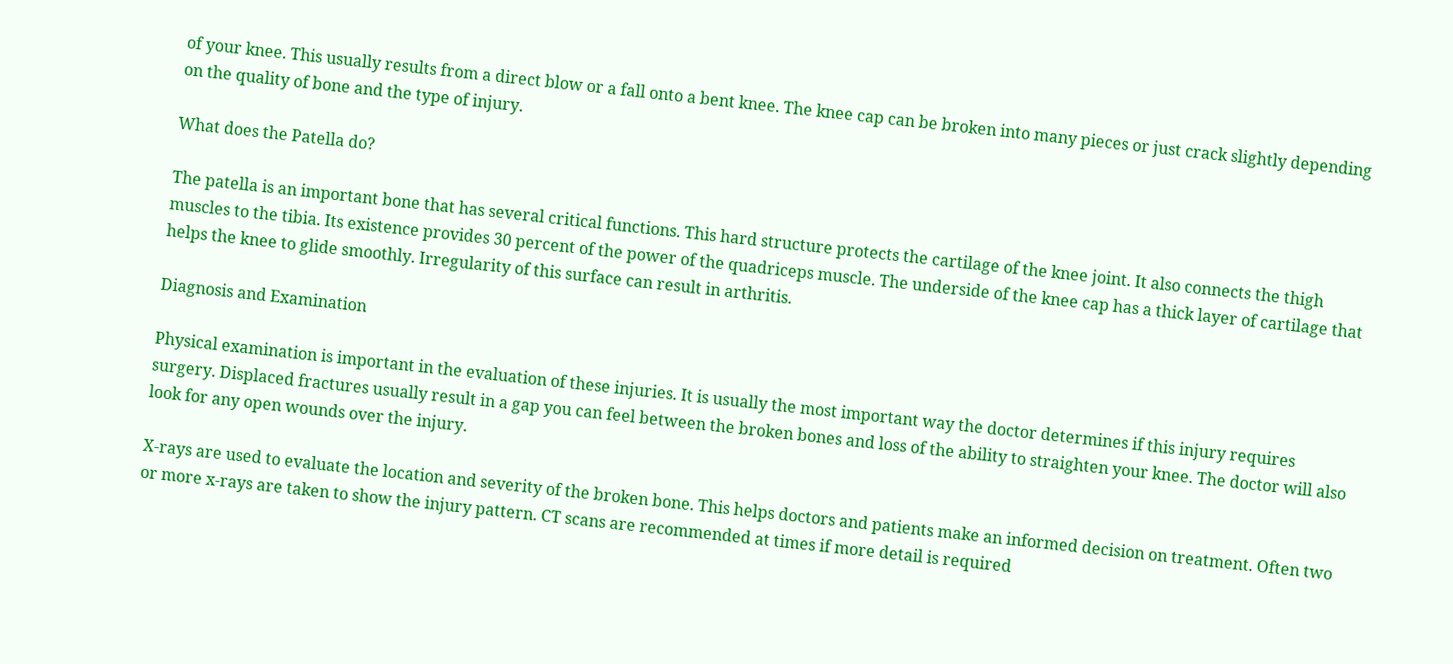of your knee. This usually results from a direct blow or a fall onto a bent knee. The knee cap can be broken into many pieces or just crack slightly depending on the quality of bone and the type of injury.

What does the Patella do?

The patella is an important bone that has several critical functions. This hard structure protects the cartilage of the knee joint. It also connects the thigh muscles to the tibia. Its existence provides 30 percent of the power of the quadriceps muscle. The underside of the knee cap has a thick layer of cartilage that helps the knee to glide smoothly. Irregularity of this surface can result in arthritis.

Diagnosis and Examination

Physical examination is important in the evaluation of these injuries. It is usually the most important way the doctor determines if this injury requires surgery. Displaced fractures usually result in a gap you can feel between the broken bones and loss of the ability to straighten your knee. The doctor will also look for any open wounds over the injury.

X-rays are used to evaluate the location and severity of the broken bone. This helps doctors and patients make an informed decision on treatment. Often two or more x-rays are taken to show the injury pattern. CT scans are recommended at times if more detail is required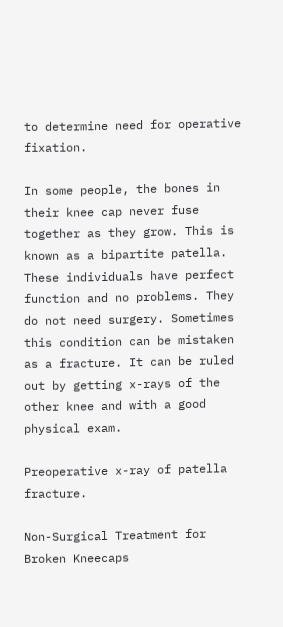to determine need for operative fixation.

In some people, the bones in their knee cap never fuse together as they grow. This is known as a bipartite patella. These individuals have perfect function and no problems. They do not need surgery. Sometimes this condition can be mistaken as a fracture. It can be ruled out by getting x-rays of the other knee and with a good physical exam.

Preoperative x-ray of patella fracture.

Non-Surgical Treatment for Broken Kneecaps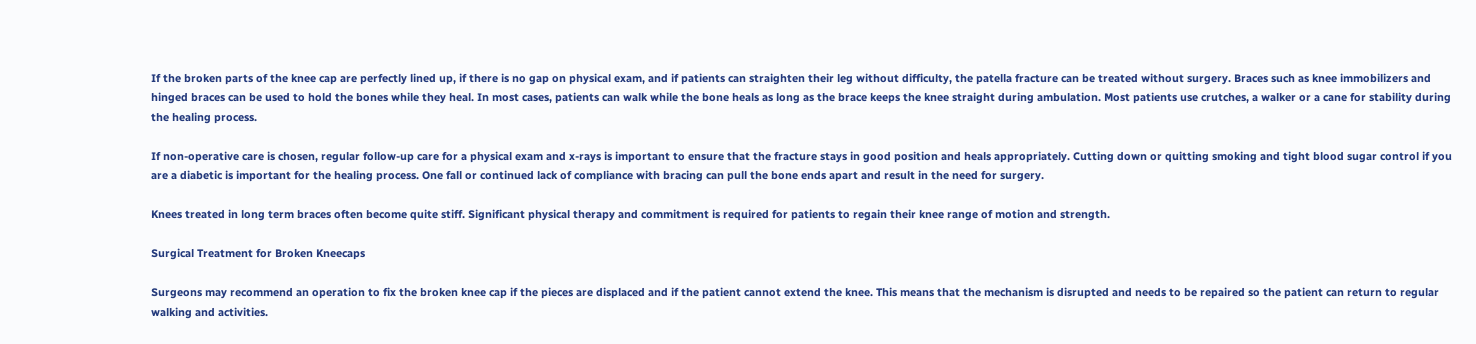If the broken parts of the knee cap are perfectly lined up, if there is no gap on physical exam, and if patients can straighten their leg without difficulty, the patella fracture can be treated without surgery. Braces such as knee immobilizers and hinged braces can be used to hold the bones while they heal. In most cases, patients can walk while the bone heals as long as the brace keeps the knee straight during ambulation. Most patients use crutches, a walker or a cane for stability during the healing process.

If non-operative care is chosen, regular follow-up care for a physical exam and x-rays is important to ensure that the fracture stays in good position and heals appropriately. Cutting down or quitting smoking and tight blood sugar control if you are a diabetic is important for the healing process. One fall or continued lack of compliance with bracing can pull the bone ends apart and result in the need for surgery.

Knees treated in long term braces often become quite stiff. Significant physical therapy and commitment is required for patients to regain their knee range of motion and strength.

Surgical Treatment for Broken Kneecaps

Surgeons may recommend an operation to fix the broken knee cap if the pieces are displaced and if the patient cannot extend the knee. This means that the mechanism is disrupted and needs to be repaired so the patient can return to regular walking and activities.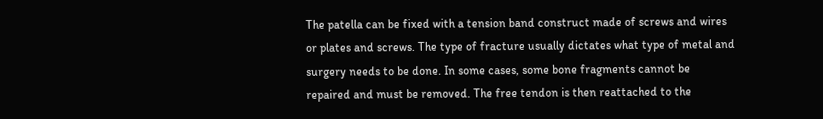The patella can be fixed with a tension band construct made of screws and wires or plates and screws. The type of fracture usually dictates what type of metal and surgery needs to be done. In some cases, some bone fragments cannot be repaired and must be removed. The free tendon is then reattached to the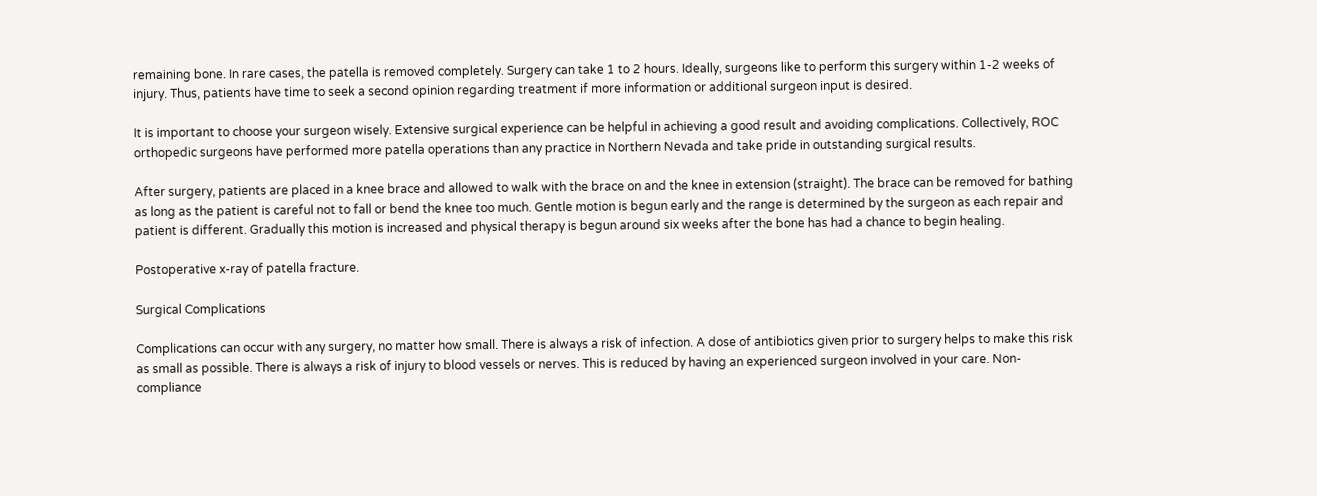remaining bone. In rare cases, the patella is removed completely. Surgery can take 1 to 2 hours. Ideally, surgeons like to perform this surgery within 1-2 weeks of injury. Thus, patients have time to seek a second opinion regarding treatment if more information or additional surgeon input is desired.

It is important to choose your surgeon wisely. Extensive surgical experience can be helpful in achieving a good result and avoiding complications. Collectively, ROC orthopedic surgeons have performed more patella operations than any practice in Northern Nevada and take pride in outstanding surgical results.

After surgery, patients are placed in a knee brace and allowed to walk with the brace on and the knee in extension (straight). The brace can be removed for bathing as long as the patient is careful not to fall or bend the knee too much. Gentle motion is begun early and the range is determined by the surgeon as each repair and patient is different. Gradually this motion is increased and physical therapy is begun around six weeks after the bone has had a chance to begin healing.

Postoperative x-ray of patella fracture.

Surgical Complications

Complications can occur with any surgery, no matter how small. There is always a risk of infection. A dose of antibiotics given prior to surgery helps to make this risk as small as possible. There is always a risk of injury to blood vessels or nerves. This is reduced by having an experienced surgeon involved in your care. Non-compliance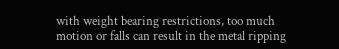with weight bearing restrictions, too much motion or falls can result in the metal ripping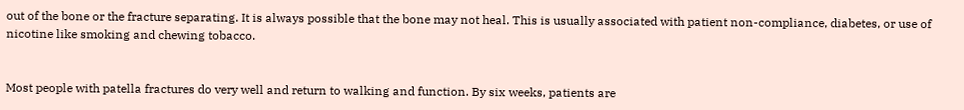out of the bone or the fracture separating. It is always possible that the bone may not heal. This is usually associated with patient non-compliance, diabetes, or use of nicotine like smoking and chewing tobacco.


Most people with patella fractures do very well and return to walking and function. By six weeks, patients are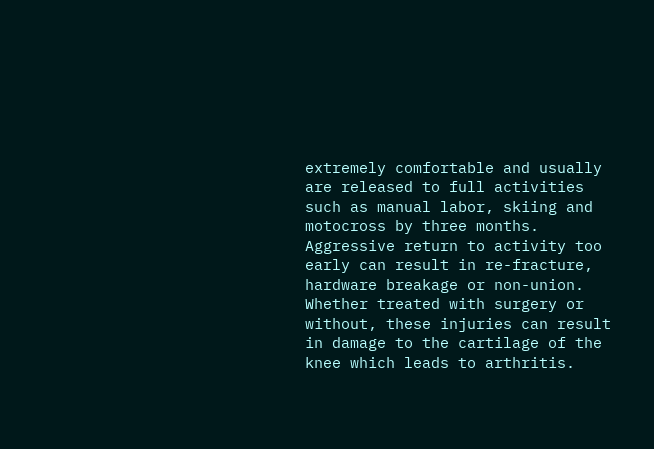extremely comfortable and usually are released to full activities such as manual labor, skiing and motocross by three months. Aggressive return to activity too early can result in re-fracture, hardware breakage or non-union. Whether treated with surgery or without, these injuries can result in damage to the cartilage of the knee which leads to arthritis.